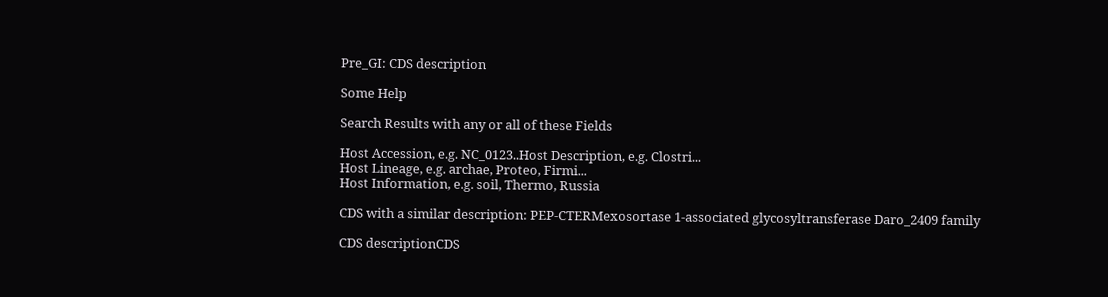Pre_GI: CDS description

Some Help

Search Results with any or all of these Fields

Host Accession, e.g. NC_0123..Host Description, e.g. Clostri...
Host Lineage, e.g. archae, Proteo, Firmi...
Host Information, e.g. soil, Thermo, Russia

CDS with a similar description: PEP-CTERMexosortase 1-associated glycosyltransferase Daro_2409 family

CDS descriptionCDS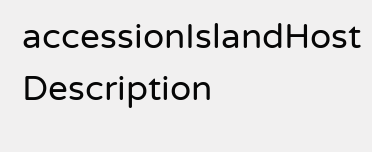accessionIslandHost Description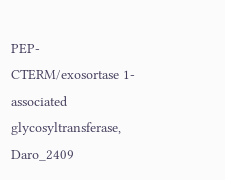PEP-CTERM/exosortase 1-associated glycosyltransferase, Daro_2409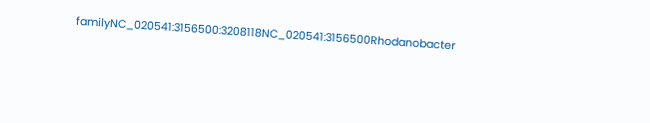familyNC_020541:3156500:3208118NC_020541:3156500Rhodanobacter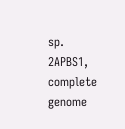sp. 2APBS1, complete genome